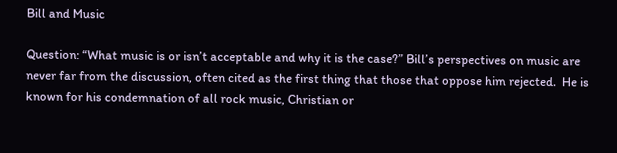Bill and Music

Question: “What music is or isn’t acceptable and why it is the case?” Bill’s perspectives on music are never far from the discussion, often cited as the first thing that those that oppose him rejected.  He is known for his condemnation of all rock music, Christian or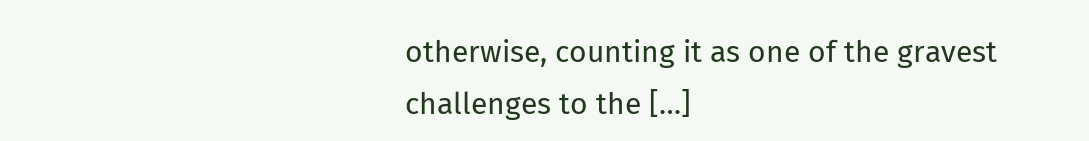otherwise, counting it as one of the gravest challenges to the […]